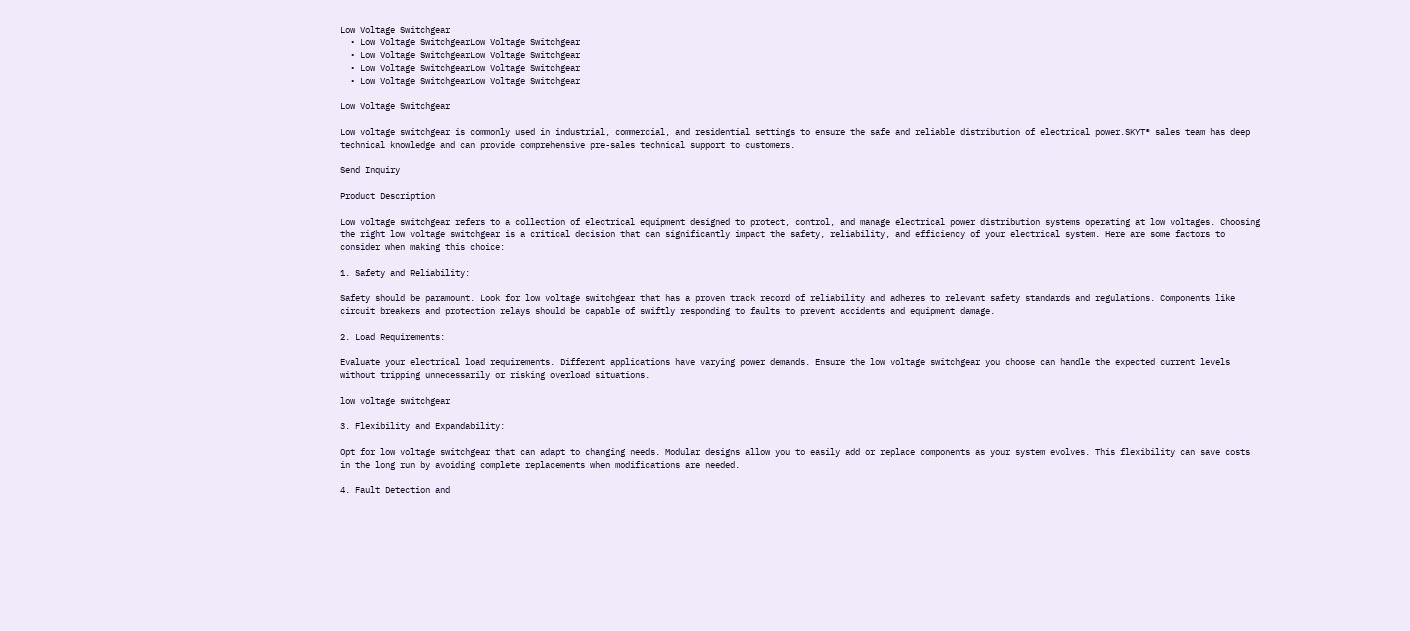Low Voltage Switchgear
  • Low Voltage SwitchgearLow Voltage Switchgear
  • Low Voltage SwitchgearLow Voltage Switchgear
  • Low Voltage SwitchgearLow Voltage Switchgear
  • Low Voltage SwitchgearLow Voltage Switchgear

Low Voltage Switchgear

Low voltage switchgear is commonly used in industrial, commercial, and residential settings to ensure the safe and reliable distribution of electrical power.SKYT® sales team has deep technical knowledge and can provide comprehensive pre-sales technical support to customers.

Send Inquiry

Product Description

Low voltage switchgear refers to a collection of electrical equipment designed to protect, control, and manage electrical power distribution systems operating at low voltages. Choosing the right low voltage switchgear is a critical decision that can significantly impact the safety, reliability, and efficiency of your electrical system. Here are some factors to consider when making this choice:

1. Safety and Reliability:

Safety should be paramount. Look for low voltage switchgear that has a proven track record of reliability and adheres to relevant safety standards and regulations. Components like circuit breakers and protection relays should be capable of swiftly responding to faults to prevent accidents and equipment damage.

2. Load Requirements:

Evaluate your electrical load requirements. Different applications have varying power demands. Ensure the low voltage switchgear you choose can handle the expected current levels without tripping unnecessarily or risking overload situations.

low voltage switchgear

3. Flexibility and Expandability:

Opt for low voltage switchgear that can adapt to changing needs. Modular designs allow you to easily add or replace components as your system evolves. This flexibility can save costs in the long run by avoiding complete replacements when modifications are needed.

4. Fault Detection and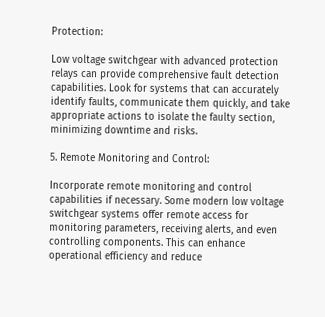Protection:

Low voltage switchgear with advanced protection relays can provide comprehensive fault detection capabilities. Look for systems that can accurately identify faults, communicate them quickly, and take appropriate actions to isolate the faulty section, minimizing downtime and risks.

5. Remote Monitoring and Control:

Incorporate remote monitoring and control capabilities if necessary. Some modern low voltage switchgear systems offer remote access for monitoring parameters, receiving alerts, and even controlling components. This can enhance operational efficiency and reduce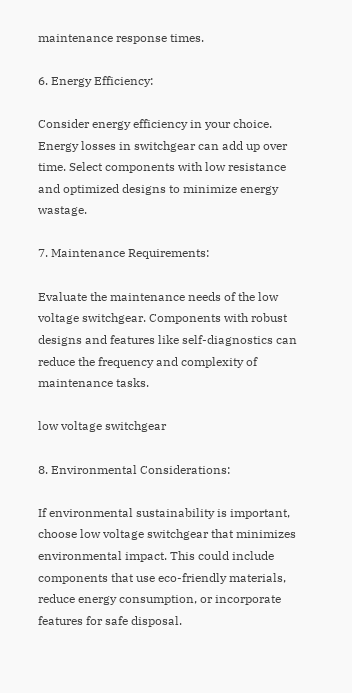maintenance response times.

6. Energy Efficiency:

Consider energy efficiency in your choice. Energy losses in switchgear can add up over time. Select components with low resistance and optimized designs to minimize energy wastage.

7. Maintenance Requirements:

Evaluate the maintenance needs of the low voltage switchgear. Components with robust designs and features like self-diagnostics can reduce the frequency and complexity of maintenance tasks.

low voltage switchgear

8. Environmental Considerations:

If environmental sustainability is important, choose low voltage switchgear that minimizes environmental impact. This could include components that use eco-friendly materials, reduce energy consumption, or incorporate features for safe disposal.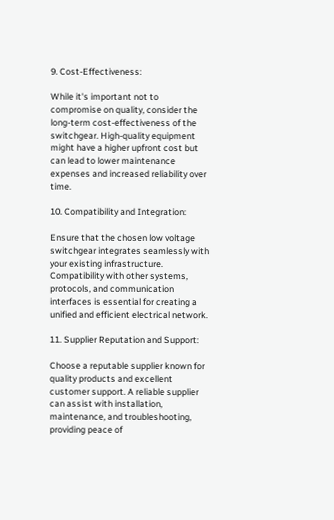9. Cost-Effectiveness:

While it's important not to compromise on quality, consider the long-term cost-effectiveness of the switchgear. High-quality equipment might have a higher upfront cost but can lead to lower maintenance expenses and increased reliability over time.

10. Compatibility and Integration:

Ensure that the chosen low voltage switchgear integrates seamlessly with your existing infrastructure. Compatibility with other systems, protocols, and communication interfaces is essential for creating a unified and efficient electrical network.

11. Supplier Reputation and Support:

Choose a reputable supplier known for quality products and excellent customer support. A reliable supplier can assist with installation, maintenance, and troubleshooting, providing peace of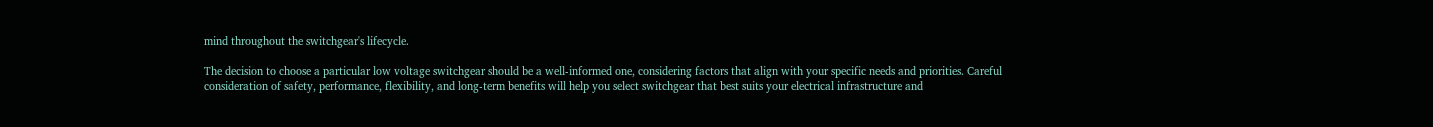mind throughout the switchgear's lifecycle.

The decision to choose a particular low voltage switchgear should be a well-informed one, considering factors that align with your specific needs and priorities. Careful consideration of safety, performance, flexibility, and long-term benefits will help you select switchgear that best suits your electrical infrastructure and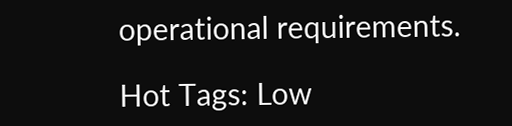operational requirements.

Hot Tags: Low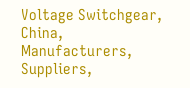Voltage Switchgear, China, Manufacturers, Suppliers,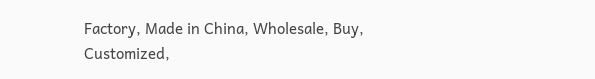Factory, Made in China, Wholesale, Buy, Customized,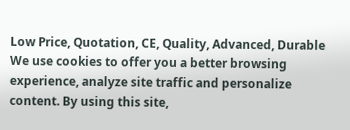Low Price, Quotation, CE, Quality, Advanced, Durable
We use cookies to offer you a better browsing experience, analyze site traffic and personalize content. By using this site,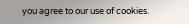you agree to our use of cookies.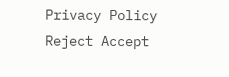Privacy Policy
Reject Accept